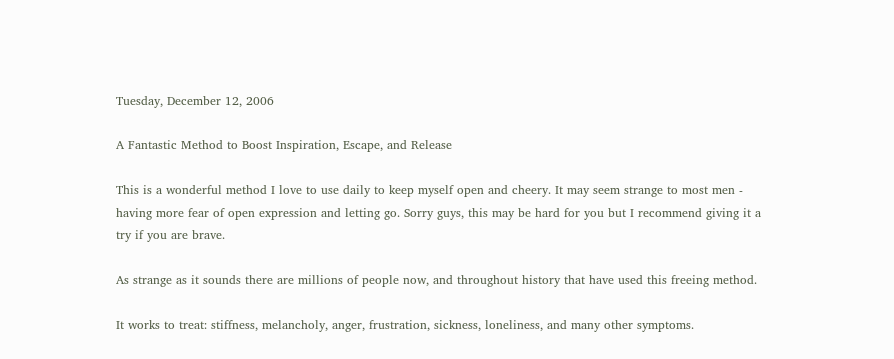Tuesday, December 12, 2006

A Fantastic Method to Boost Inspiration, Escape, and Release

This is a wonderful method I love to use daily to keep myself open and cheery. It may seem strange to most men - having more fear of open expression and letting go. Sorry guys, this may be hard for you but I recommend giving it a try if you are brave.

As strange as it sounds there are millions of people now, and throughout history that have used this freeing method.

It works to treat: stiffness, melancholy, anger, frustration, sickness, loneliness, and many other symptoms.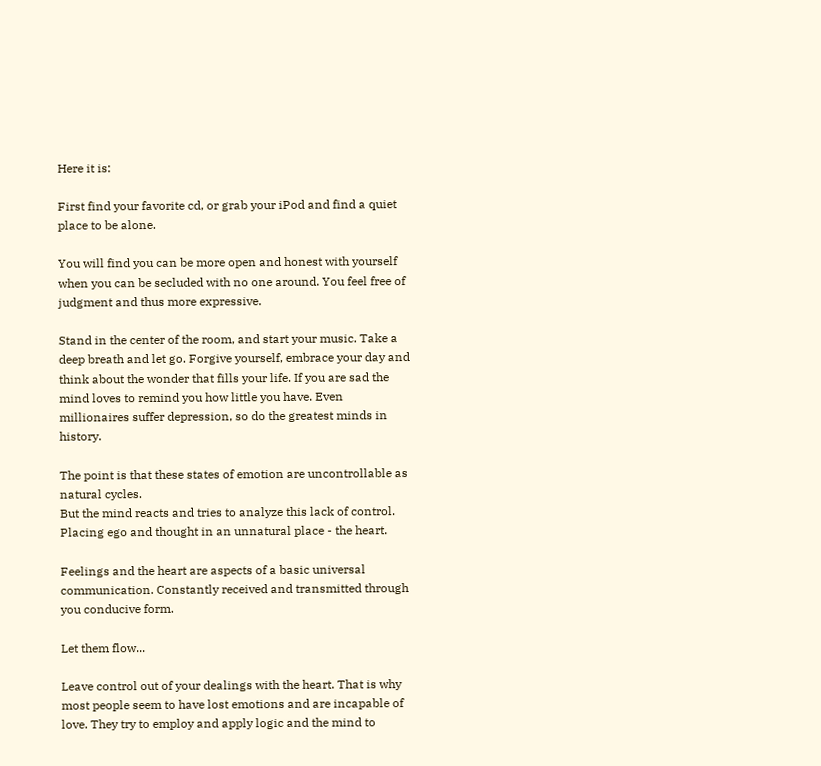Here it is:

First find your favorite cd, or grab your iPod and find a quiet place to be alone.

You will find you can be more open and honest with yourself when you can be secluded with no one around. You feel free of judgment and thus more expressive.

Stand in the center of the room, and start your music. Take a deep breath and let go. Forgive yourself, embrace your day and think about the wonder that fills your life. If you are sad the mind loves to remind you how little you have. Even millionaires suffer depression, so do the greatest minds in history.

The point is that these states of emotion are uncontrollable as natural cycles.
But the mind reacts and tries to analyze this lack of control. Placing ego and thought in an unnatural place - the heart.

Feelings and the heart are aspects of a basic universal communication. Constantly received and transmitted through you conducive form.

Let them flow...

Leave control out of your dealings with the heart. That is why most people seem to have lost emotions and are incapable of love. They try to employ and apply logic and the mind to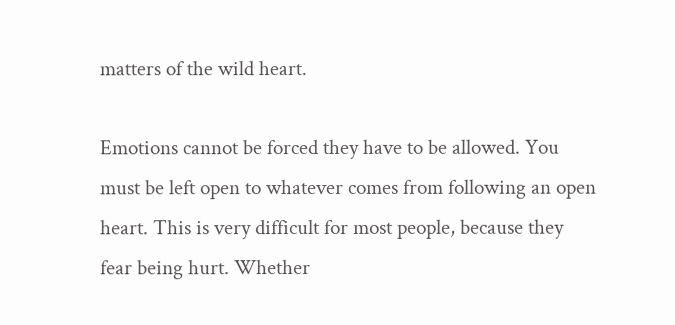matters of the wild heart.

Emotions cannot be forced they have to be allowed. You must be left open to whatever comes from following an open heart. This is very difficult for most people, because they fear being hurt. Whether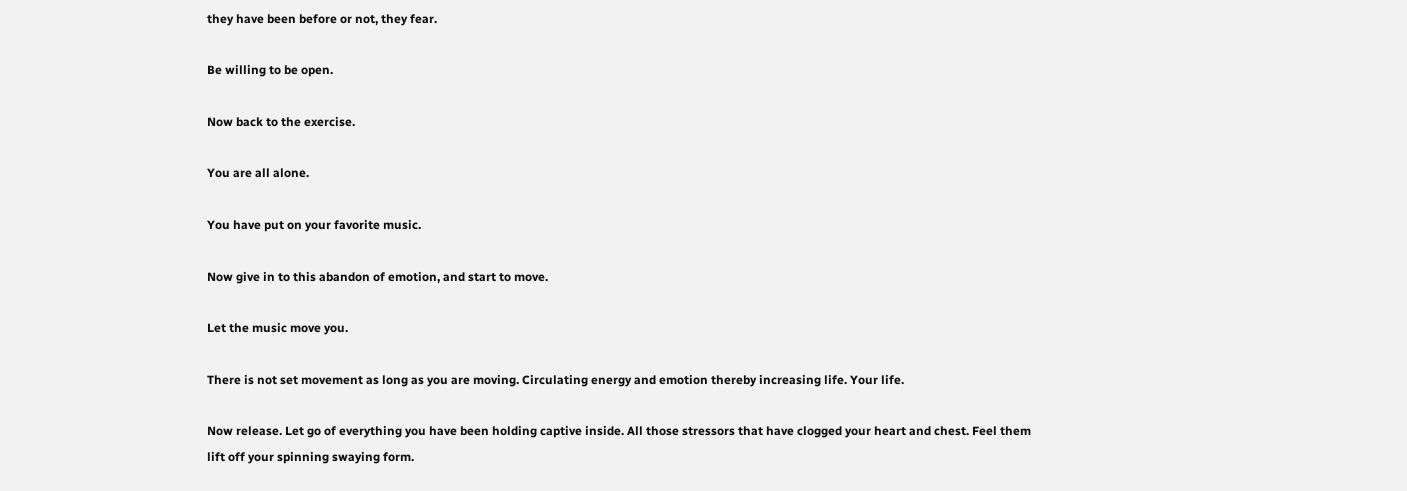they have been before or not, they fear.

Be willing to be open.

Now back to the exercise.

You are all alone.

You have put on your favorite music.

Now give in to this abandon of emotion, and start to move.

Let the music move you.

There is not set movement as long as you are moving. Circulating energy and emotion thereby increasing life. Your life.

Now release. Let go of everything you have been holding captive inside. All those stressors that have clogged your heart and chest. Feel them lift off your spinning swaying form.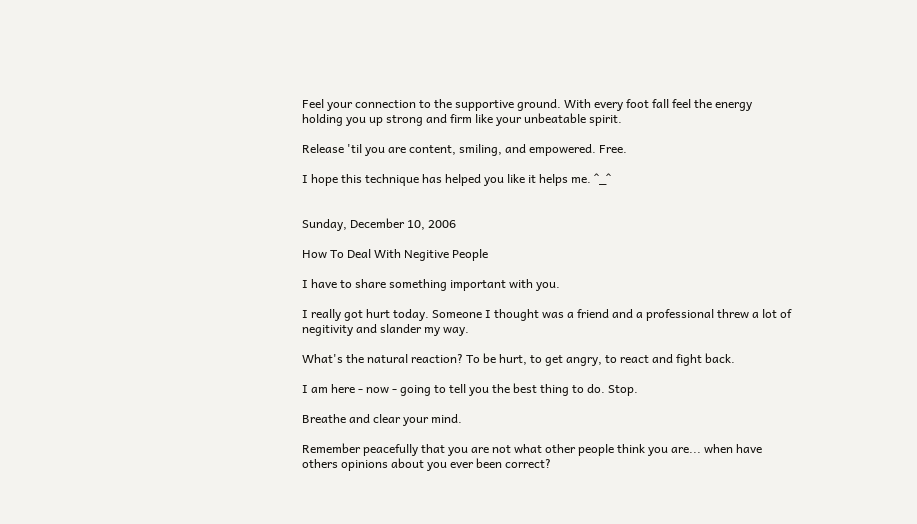Feel your connection to the supportive ground. With every foot fall feel the energy holding you up strong and firm like your unbeatable spirit.

Release 'til you are content, smiling, and empowered. Free.

I hope this technique has helped you like it helps me. ^_^


Sunday, December 10, 2006

How To Deal With Negitive People

I have to share something important with you.

I really got hurt today. Someone I thought was a friend and a professional threw a lot of negitivity and slander my way.

What's the natural reaction? To be hurt, to get angry, to react and fight back.

I am here - now - going to tell you the best thing to do. Stop.

Breathe and clear your mind.

Remember peacefully that you are not what other people think you are... when have others opinions about you ever been correct?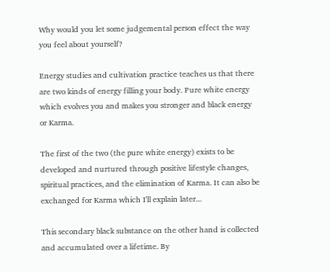Why would you let some judgemental person effect the way you feel about yourself?

Energy studies and cultivation practice teaches us that there are two kinds of energy filling your body. Pure white energy which evolves you and makes you stronger and black energy or Karma.

The first of the two (the pure white energy) exists to be developed and nurtured through positive lifestyle changes, spiritual practices, and the elimination of Karma. It can also be exchanged for Karma which I'll explain later...

This secondary black substance on the other hand is collected and accumulated over a lifetime. By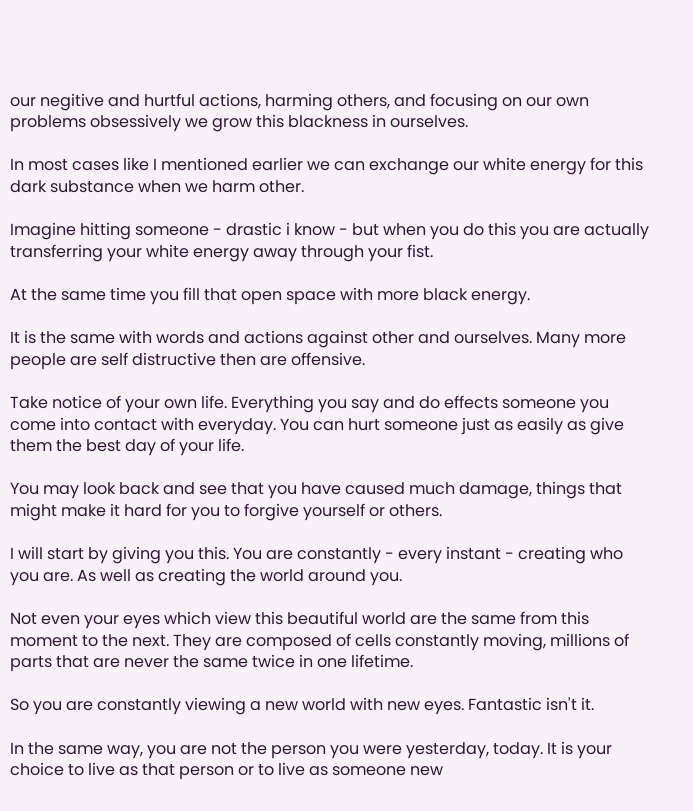our negitive and hurtful actions, harming others, and focusing on our own problems obsessively we grow this blackness in ourselves.

In most cases like I mentioned earlier we can exchange our white energy for this dark substance when we harm other.

Imagine hitting someone - drastic i know - but when you do this you are actually transferring your white energy away through your fist.

At the same time you fill that open space with more black energy.

It is the same with words and actions against other and ourselves. Many more people are self distructive then are offensive.

Take notice of your own life. Everything you say and do effects someone you come into contact with everyday. You can hurt someone just as easily as give them the best day of your life.

You may look back and see that you have caused much damage, things that might make it hard for you to forgive yourself or others.

I will start by giving you this. You are constantly - every instant - creating who you are. As well as creating the world around you.

Not even your eyes which view this beautiful world are the same from this moment to the next. They are composed of cells constantly moving, millions of parts that are never the same twice in one lifetime.

So you are constantly viewing a new world with new eyes. Fantastic isn't it.

In the same way, you are not the person you were yesterday, today. It is your choice to live as that person or to live as someone new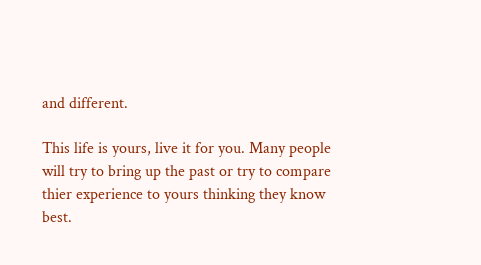and different.

This life is yours, live it for you. Many people will try to bring up the past or try to compare thier experience to yours thinking they know best.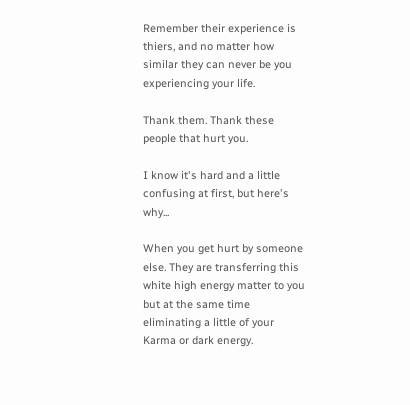Remember their experience is thiers, and no matter how similar they can never be you experiencing your life.

Thank them. Thank these people that hurt you.

I know it's hard and a little confusing at first, but here's why...

When you get hurt by someone else. They are transferring this white high energy matter to you but at the same time eliminating a little of your Karma or dark energy.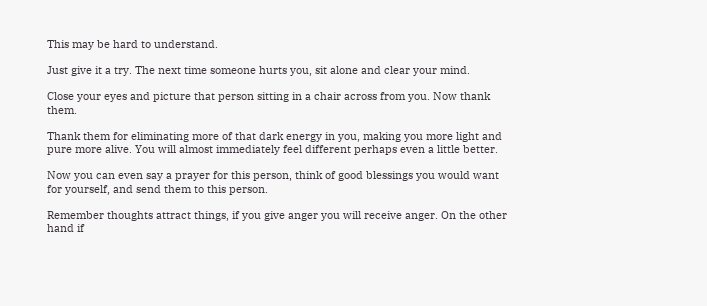This may be hard to understand.

Just give it a try. The next time someone hurts you, sit alone and clear your mind.

Close your eyes and picture that person sitting in a chair across from you. Now thank them.

Thank them for eliminating more of that dark energy in you, making you more light and pure more alive. You will almost immediately feel different perhaps even a little better.

Now you can even say a prayer for this person, think of good blessings you would want for yourself, and send them to this person.

Remember thoughts attract things, if you give anger you will receive anger. On the other hand if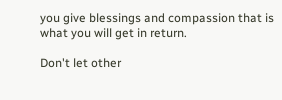you give blessings and compassion that is what you will get in return.

Don't let other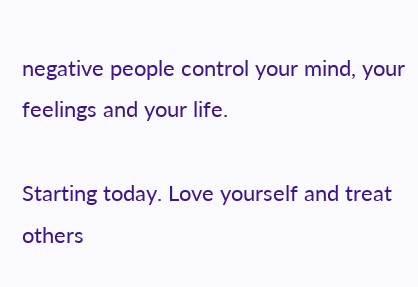negative people control your mind, your feelings and your life.

Starting today. Love yourself and treat others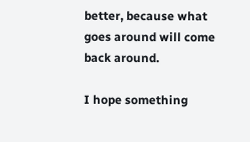better, because what goes around will come back around.

I hope something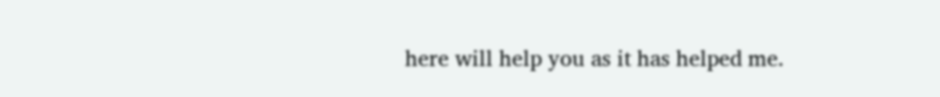here will help you as it has helped me.